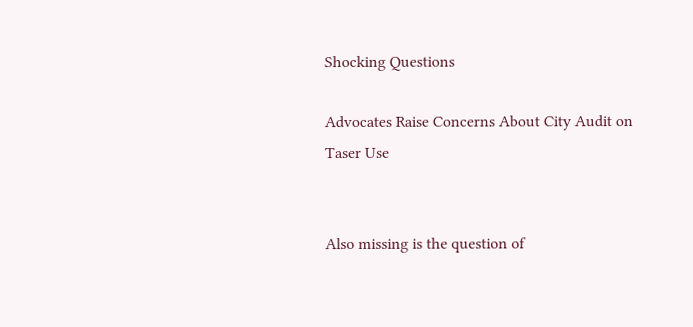Shocking Questions

Advocates Raise Concerns About City Audit on Taser Use


Also missing is the question of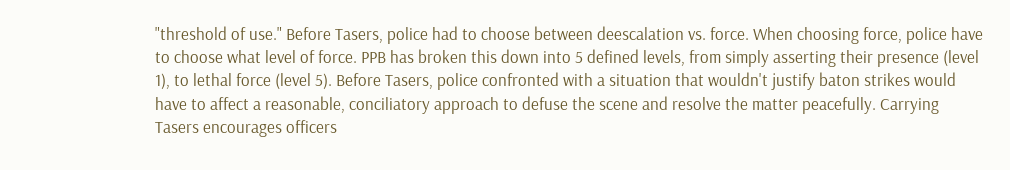"threshold of use." Before Tasers, police had to choose between deescalation vs. force. When choosing force, police have to choose what level of force. PPB has broken this down into 5 defined levels, from simply asserting their presence (level 1), to lethal force (level 5). Before Tasers, police confronted with a situation that wouldn't justify baton strikes would have to affect a reasonable, conciliatory approach to defuse the scene and resolve the matter peacefully. Carrying Tasers encourages officers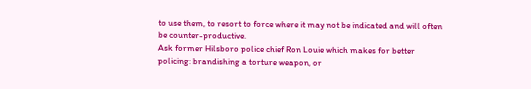to use them, to resort to force where it may not be indicated and will often be counter-productive.
Ask former Hilsboro police chief Ron Louie which makes for better policing: brandishing a torture weapon, or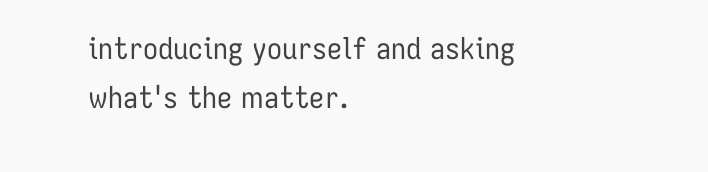introducing yourself and asking what's the matter.